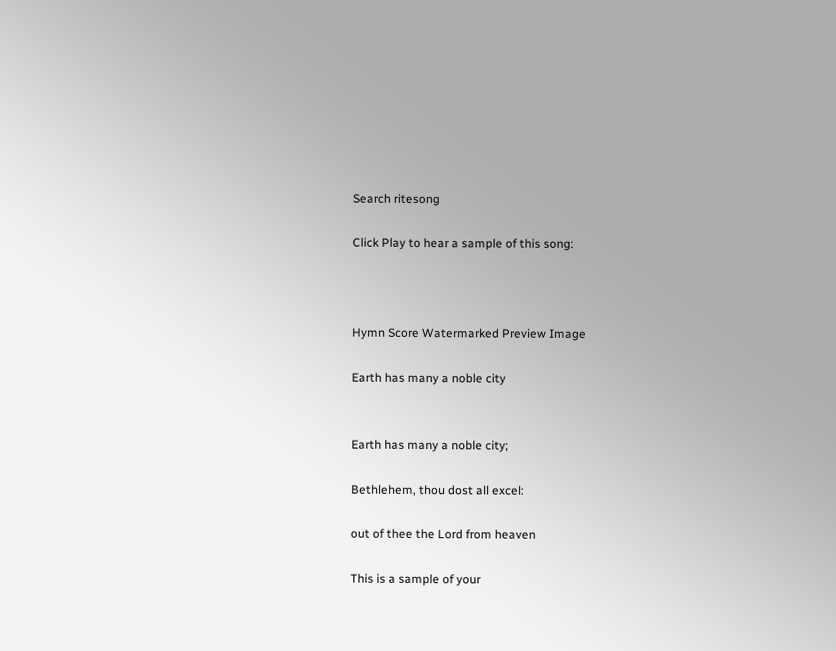Search ritesong

Click Play to hear a sample of this song:



Hymn Score Watermarked Preview Image

Earth has many a noble city


Earth has many a noble city;

Bethlehem, thou dost all excel:

out of thee the Lord from heaven

This is a sample of your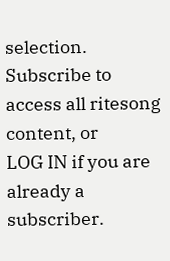selection.
Subscribe to access all ritesong content, or
LOG IN if you are already a subscriber.